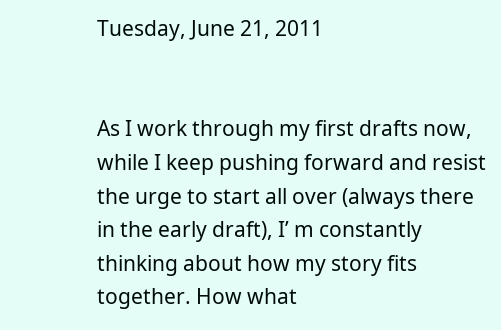Tuesday, June 21, 2011


As I work through my first drafts now, while I keep pushing forward and resist the urge to start all over (always there in the early draft), I’ m constantly thinking about how my story fits together. How what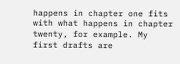happens in chapter one fits with what happens in chapter twenty, for example. My first drafts are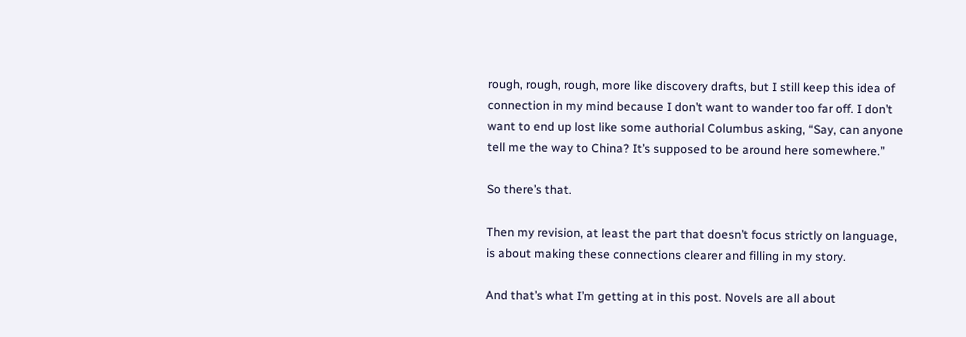rough, rough, rough, more like discovery drafts, but I still keep this idea of connection in my mind because I don’t want to wander too far off. I don’t want to end up lost like some authorial Columbus asking, “Say, can anyone tell me the way to China? It’s supposed to be around here somewhere.”

So there’s that.

Then my revision, at least the part that doesn’t focus strictly on language, is about making these connections clearer and filling in my story.

And that’s what I’m getting at in this post. Novels are all about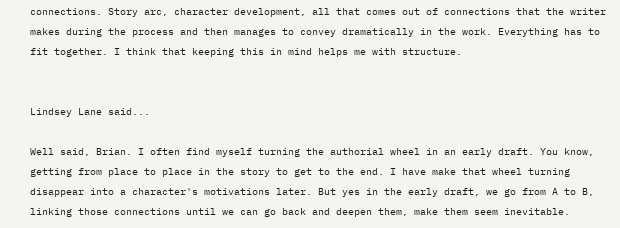connections. Story arc, character development, all that comes out of connections that the writer makes during the process and then manages to convey dramatically in the work. Everything has to fit together. I think that keeping this in mind helps me with structure.


Lindsey Lane said...

Well said, Brian. I often find myself turning the authorial wheel in an early draft. You know, getting from place to place in the story to get to the end. I have make that wheel turning disappear into a character's motivations later. But yes in the early draft, we go from A to B, linking those connections until we can go back and deepen them, make them seem inevitable.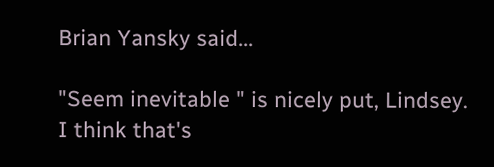Brian Yansky said...

"Seem inevitable " is nicely put, Lindsey. I think that's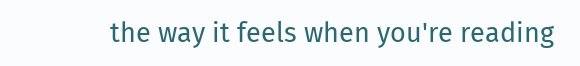the way it feels when you're reading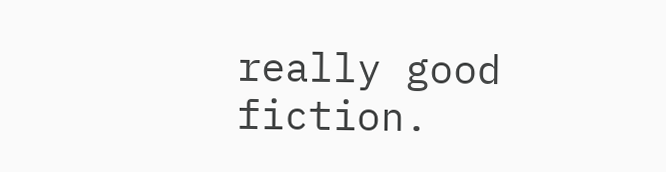really good fiction.